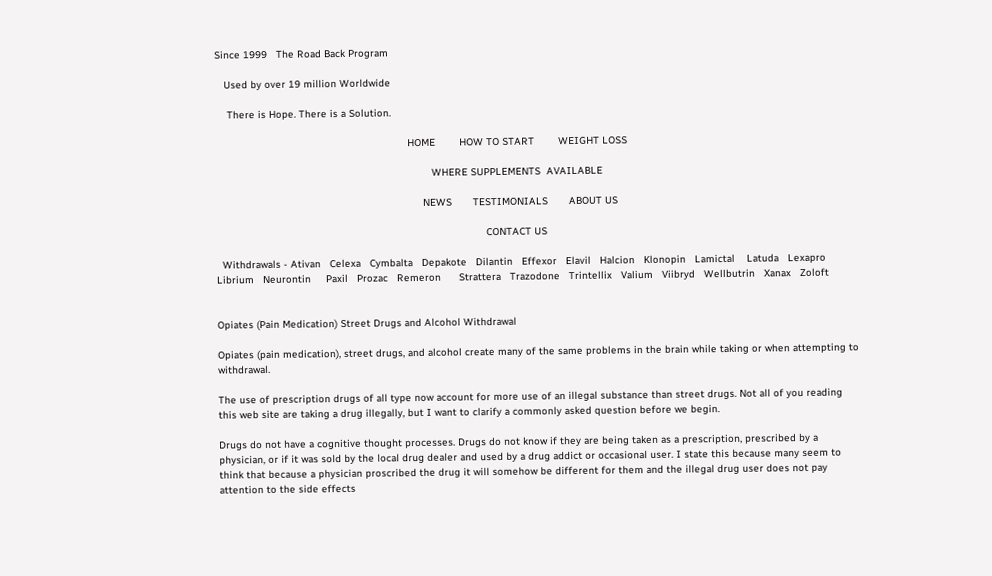Since 1999   The Road Back Program

   Used by over 19 million Worldwide

    There is Hope. There is a Solution.

                                                                HOME        HOW TO START        WEIGHT LOSS

                                                                        WHERE SUPPLEMENTS  AVAILABLE

                                                                     NEWS       TESTIMONIALS       ABOUT US

                                                                                          CONTACT US

  Withdrawals - Ativan   Celexa   Cymbalta   Depakote   Dilantin   Effexor   Elavil   Halcion   Klonopin   Lamictal    Latuda   Lexapro   Librium   Neurontin     Paxil   Prozac   Remeron      Strattera   Trazodone   Trintellix   Valium   Viibryd   Wellbutrin   Xanax   Zoloft


Opiates (Pain Medication) Street Drugs and Alcohol Withdrawal

Opiates (pain medication), street drugs, and alcohol create many of the same problems in the brain while taking or when attempting to withdrawal.

The use of prescription drugs of all type now account for more use of an illegal substance than street drugs. Not all of you reading this web site are taking a drug illegally, but I want to clarify a commonly asked question before we begin.

Drugs do not have a cognitive thought processes. Drugs do not know if they are being taken as a prescription, prescribed by a physician, or if it was sold by the local drug dealer and used by a drug addict or occasional user. I state this because many seem to think that because a physician proscribed the drug it will somehow be different for them and the illegal drug user does not pay attention to the side effects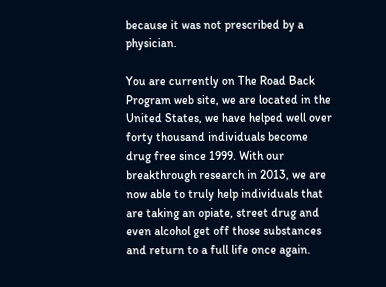because it was not prescribed by a physician.

You are currently on The Road Back Program web site, we are located in the United States, we have helped well over forty thousand individuals become drug free since 1999. With our breakthrough research in 2013, we are now able to truly help individuals that are taking an opiate, street drug and even alcohol get off those substances and return to a full life once again.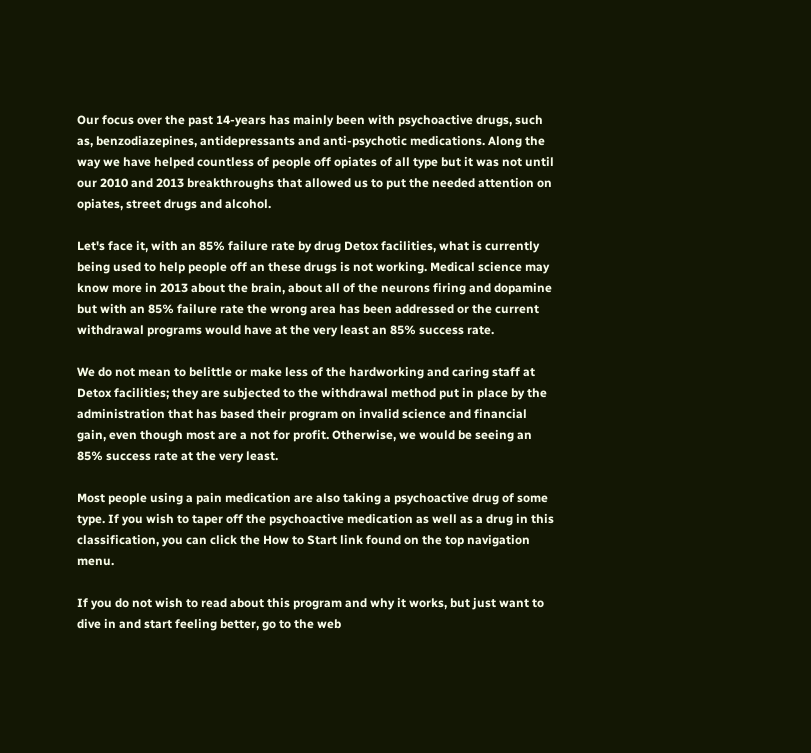Our focus over the past 14-years has mainly been with psychoactive drugs, such as, benzodiazepines, antidepressants and anti-psychotic medications. Along the way we have helped countless of people off opiates of all type but it was not until our 2010 and 2013 breakthroughs that allowed us to put the needed attention on opiates, street drugs and alcohol.

Let's face it, with an 85% failure rate by drug Detox facilities, what is currently being used to help people off an these drugs is not working. Medical science may know more in 2013 about the brain, about all of the neurons firing and dopamine but with an 85% failure rate the wrong area has been addressed or the current withdrawal programs would have at the very least an 85% success rate.

We do not mean to belittle or make less of the hardworking and caring staff at Detox facilities; they are subjected to the withdrawal method put in place by the administration that has based their program on invalid science and financial gain, even though most are a not for profit. Otherwise, we would be seeing an 85% success rate at the very least.

Most people using a pain medication are also taking a psychoactive drug of some type. If you wish to taper off the psychoactive medication as well as a drug in this classification, you can click the How to Start link found on the top navigation menu.

If you do not wish to read about this program and why it works, but just want to dive in and start feeling better, go to the web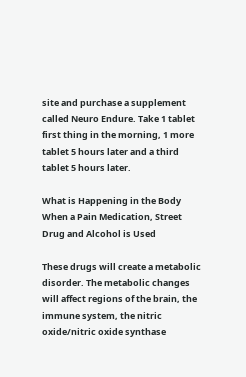site and purchase a supplement called Neuro Endure. Take 1 tablet first thing in the morning, 1 more tablet 5 hours later and a third tablet 5 hours later.

What is Happening in the Body When a Pain Medication, Street Drug and Alcohol is Used

These drugs will create a metabolic disorder. The metabolic changes will affect regions of the brain, the immune system, the nitric oxide/nitric oxide synthase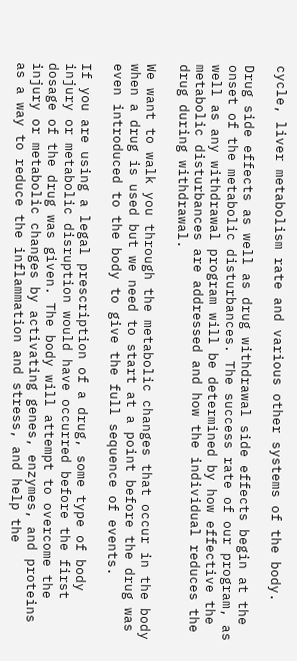cycle, liver metabolism rate and various other systems of the body.

Drug side effects as well as drug withdrawal side effects begin at the onset of the metabolic disturbances. The success rate of our program, as well as any withdrawal program will be determined by how effective the metabolic disturbances are addressed and how the individual reduces the drug during withdrawal.

We want to walk you through the metabolic changes that occur in the body when a drug is used but we need to start at a point before the drug was even introduced to the body to give the full sequence of events.

If you are using a legal prescription of a drug, some type of body injury or metabolic disruption would have occurred before the first dosage of the drug was given. The body will attempt to overcome the injury or metabolic changes by activating genes, enzymes, and proteins as a way to reduce the inflammation and stress, and help the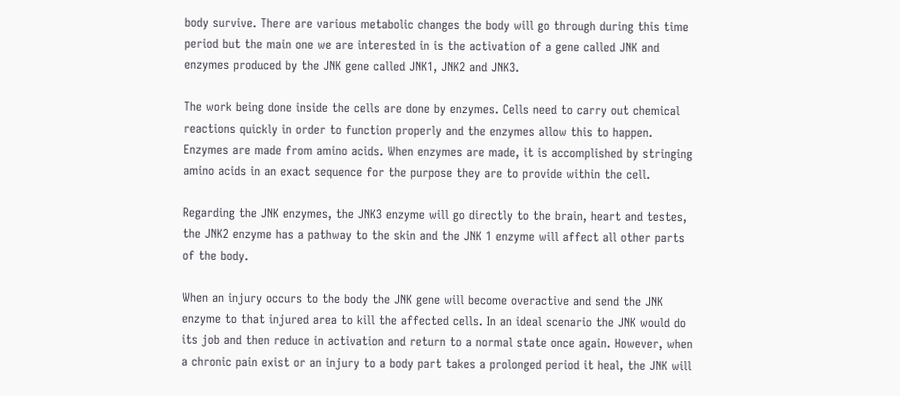body survive. There are various metabolic changes the body will go through during this time period but the main one we are interested in is the activation of a gene called JNK and enzymes produced by the JNK gene called JNK1, JNK2 and JNK3.

The work being done inside the cells are done by enzymes. Cells need to carry out chemical reactions quickly in order to function properly and the enzymes allow this to happen. Enzymes are made from amino acids. When enzymes are made, it is accomplished by stringing amino acids in an exact sequence for the purpose they are to provide within the cell.

Regarding the JNK enzymes, the JNK3 enzyme will go directly to the brain, heart and testes, the JNK2 enzyme has a pathway to the skin and the JNK 1 enzyme will affect all other parts of the body.

When an injury occurs to the body the JNK gene will become overactive and send the JNK enzyme to that injured area to kill the affected cells. In an ideal scenario the JNK would do its job and then reduce in activation and return to a normal state once again. However, when a chronic pain exist or an injury to a body part takes a prolonged period it heal, the JNK will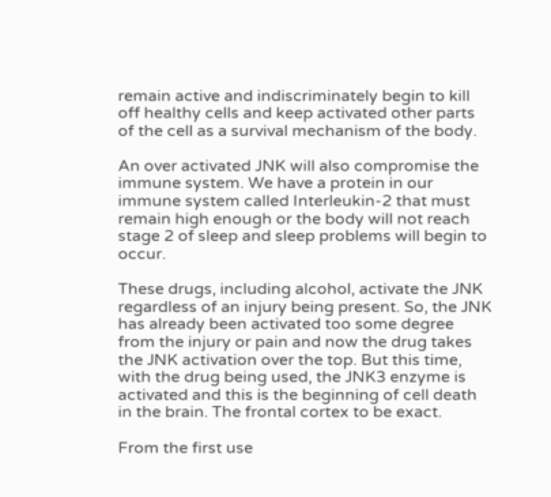remain active and indiscriminately begin to kill off healthy cells and keep activated other parts of the cell as a survival mechanism of the body.

An over activated JNK will also compromise the immune system. We have a protein in our immune system called Interleukin-2 that must remain high enough or the body will not reach stage 2 of sleep and sleep problems will begin to occur.

These drugs, including alcohol, activate the JNK regardless of an injury being present. So, the JNK has already been activated too some degree from the injury or pain and now the drug takes the JNK activation over the top. But this time, with the drug being used, the JNK3 enzyme is activated and this is the beginning of cell death in the brain. The frontal cortex to be exact.

From the first use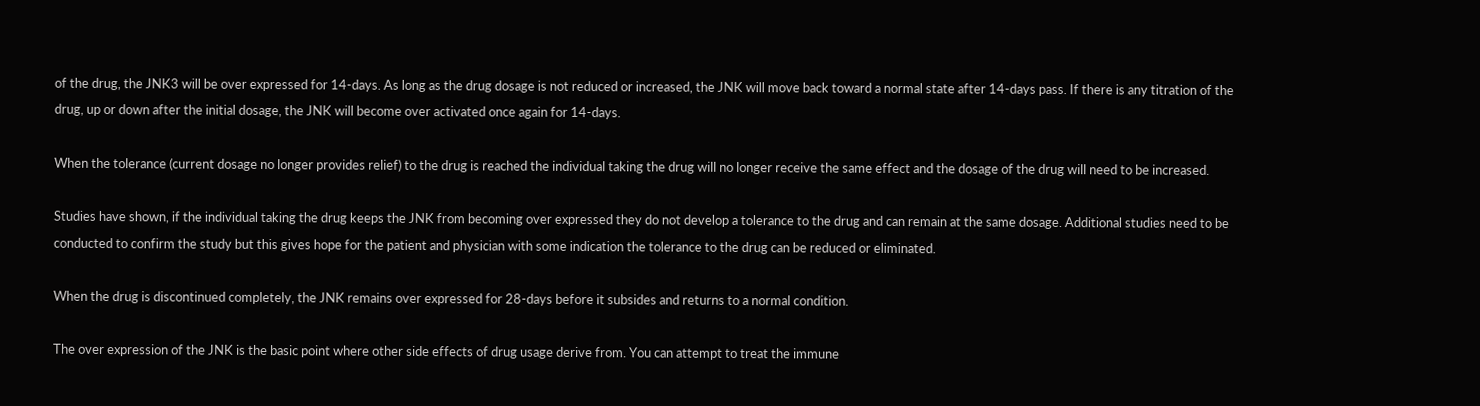of the drug, the JNK3 will be over expressed for 14-days. As long as the drug dosage is not reduced or increased, the JNK will move back toward a normal state after 14-days pass. If there is any titration of the drug, up or down after the initial dosage, the JNK will become over activated once again for 14-days.

When the tolerance (current dosage no longer provides relief) to the drug is reached the individual taking the drug will no longer receive the same effect and the dosage of the drug will need to be increased.

Studies have shown, if the individual taking the drug keeps the JNK from becoming over expressed they do not develop a tolerance to the drug and can remain at the same dosage. Additional studies need to be conducted to confirm the study but this gives hope for the patient and physician with some indication the tolerance to the drug can be reduced or eliminated.

When the drug is discontinued completely, the JNK remains over expressed for 28-days before it subsides and returns to a normal condition.

The over expression of the JNK is the basic point where other side effects of drug usage derive from. You can attempt to treat the immune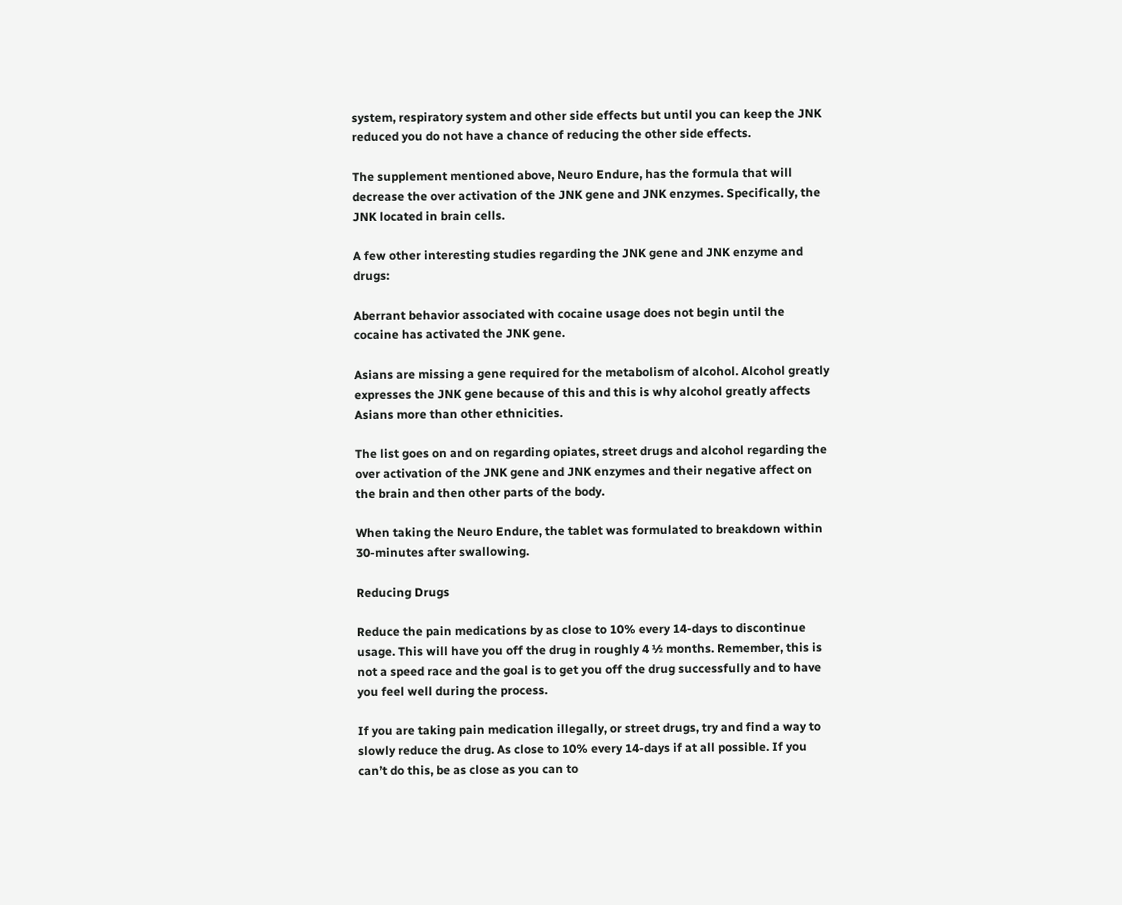system, respiratory system and other side effects but until you can keep the JNK reduced you do not have a chance of reducing the other side effects.

The supplement mentioned above, Neuro Endure, has the formula that will decrease the over activation of the JNK gene and JNK enzymes. Specifically, the JNK located in brain cells.

A few other interesting studies regarding the JNK gene and JNK enzyme and drugs:

Aberrant behavior associated with cocaine usage does not begin until the cocaine has activated the JNK gene.

Asians are missing a gene required for the metabolism of alcohol. Alcohol greatly expresses the JNK gene because of this and this is why alcohol greatly affects Asians more than other ethnicities.

The list goes on and on regarding opiates, street drugs and alcohol regarding the over activation of the JNK gene and JNK enzymes and their negative affect on the brain and then other parts of the body.

When taking the Neuro Endure, the tablet was formulated to breakdown within 30-minutes after swallowing.

Reducing Drugs

Reduce the pain medications by as close to 10% every 14-days to discontinue usage. This will have you off the drug in roughly 4 ½ months. Remember, this is not a speed race and the goal is to get you off the drug successfully and to have you feel well during the process.

If you are taking pain medication illegally, or street drugs, try and find a way to slowly reduce the drug. As close to 10% every 14-days if at all possible. If you can’t do this, be as close as you can to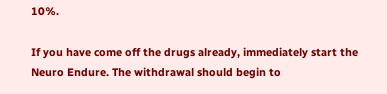10%.

If you have come off the drugs already, immediately start the Neuro Endure. The withdrawal should begin to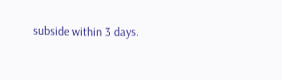subside within 3 days.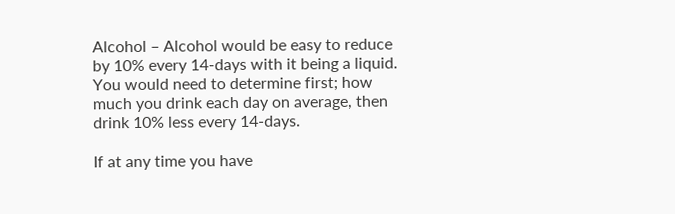Alcohol – Alcohol would be easy to reduce by 10% every 14-days with it being a liquid. You would need to determine first; how much you drink each day on average, then drink 10% less every 14-days.

If at any time you have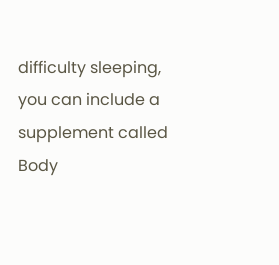difficulty sleeping, you can include a supplement called Body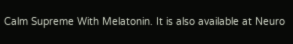Calm Supreme With Melatonin. It is also available at Neuro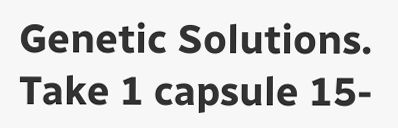Genetic Solutions. Take 1 capsule 15-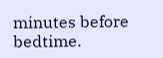minutes before bedtime.